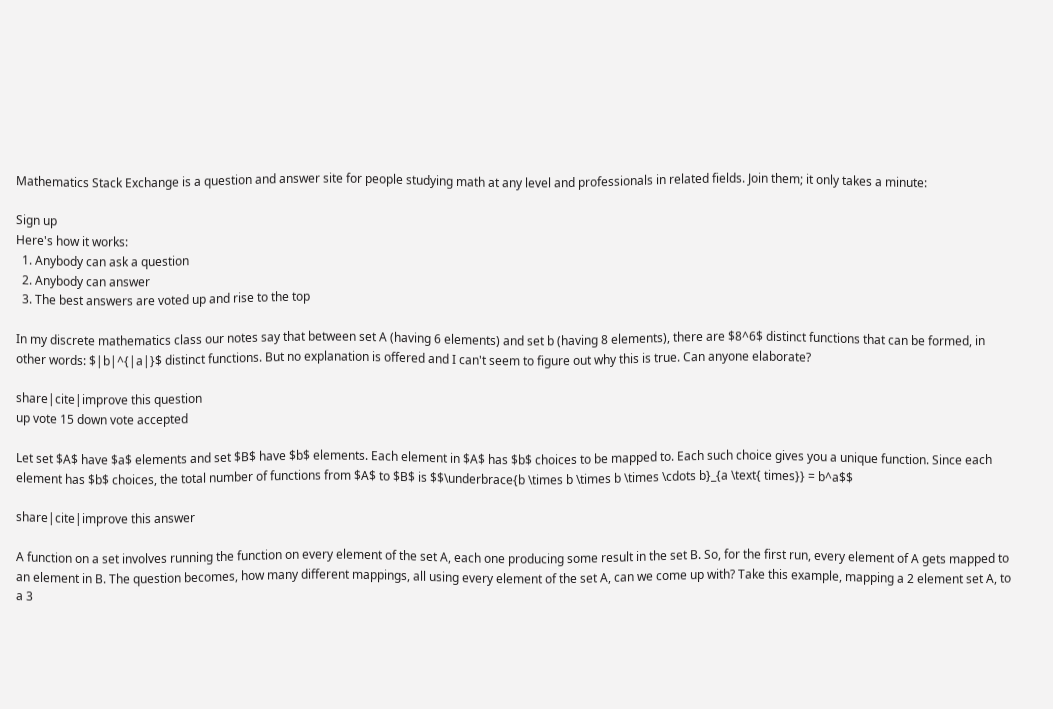Mathematics Stack Exchange is a question and answer site for people studying math at any level and professionals in related fields. Join them; it only takes a minute:

Sign up
Here's how it works:
  1. Anybody can ask a question
  2. Anybody can answer
  3. The best answers are voted up and rise to the top

In my discrete mathematics class our notes say that between set A (having 6 elements) and set b (having 8 elements), there are $8^6$ distinct functions that can be formed, in other words: $|b|^{|a|}$ distinct functions. But no explanation is offered and I can't seem to figure out why this is true. Can anyone elaborate?

share|cite|improve this question
up vote 15 down vote accepted

Let set $A$ have $a$ elements and set $B$ have $b$ elements. Each element in $A$ has $b$ choices to be mapped to. Each such choice gives you a unique function. Since each element has $b$ choices, the total number of functions from $A$ to $B$ is $$\underbrace{b \times b \times b \times \cdots b}_{a \text{ times}} = b^a$$

share|cite|improve this answer

A function on a set involves running the function on every element of the set A, each one producing some result in the set B. So, for the first run, every element of A gets mapped to an element in B. The question becomes, how many different mappings, all using every element of the set A, can we come up with? Take this example, mapping a 2 element set A, to a 3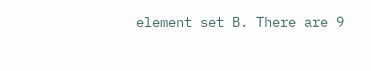element set B. There are 9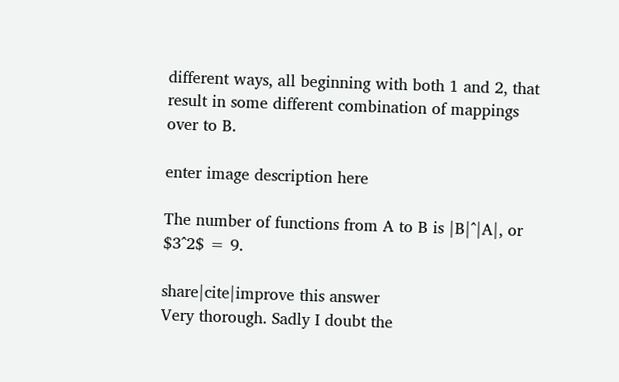different ways, all beginning with both 1 and 2, that result in some different combination of mappings over to B.

enter image description here

The number of functions from A to B is |B|^|A|, or $3^2$ = 9.

share|cite|improve this answer
Very thorough. Sadly I doubt the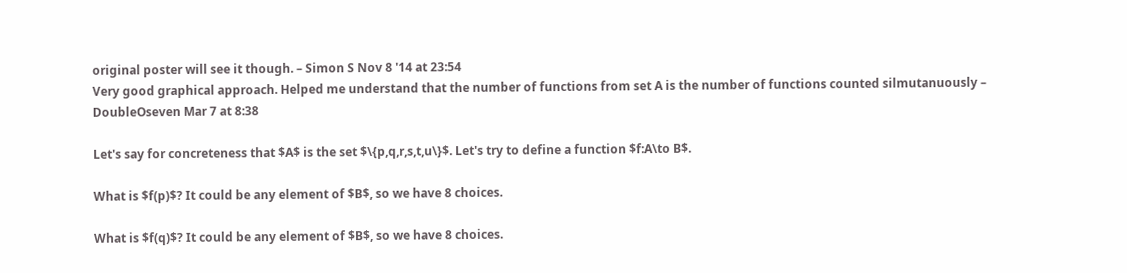original poster will see it though. – Simon S Nov 8 '14 at 23:54
Very good graphical approach. Helped me understand that the number of functions from set A is the number of functions counted silmutanuously – DoubleOseven Mar 7 at 8:38

Let's say for concreteness that $A$ is the set $\{p,q,r,s,t,u\}$. Let's try to define a function $f:A\to B$.

What is $f(p)$? It could be any element of $B$, so we have 8 choices.

What is $f(q)$? It could be any element of $B$, so we have 8 choices.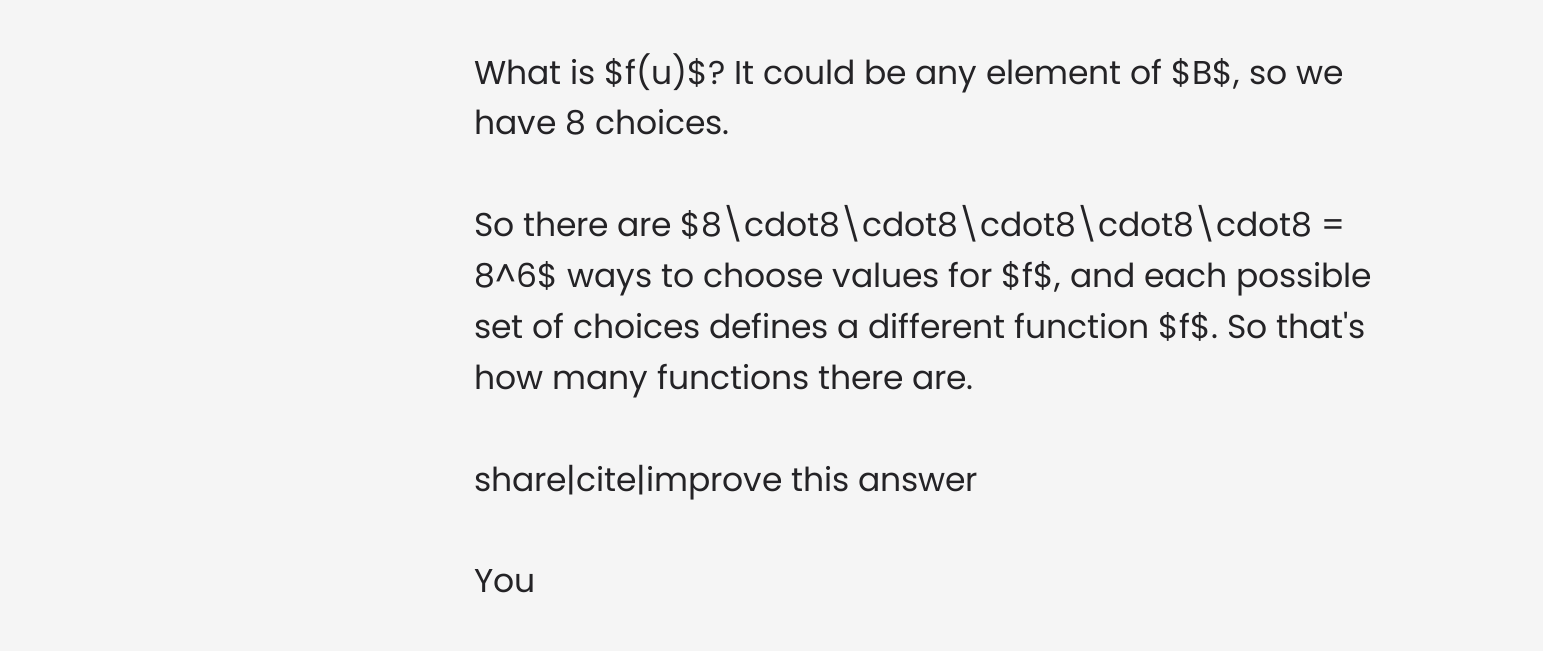What is $f(u)$? It could be any element of $B$, so we have 8 choices.

So there are $8\cdot8\cdot8\cdot8\cdot8\cdot8 = 8^6$ ways to choose values for $f$, and each possible set of choices defines a different function $f$. So that's how many functions there are.

share|cite|improve this answer

You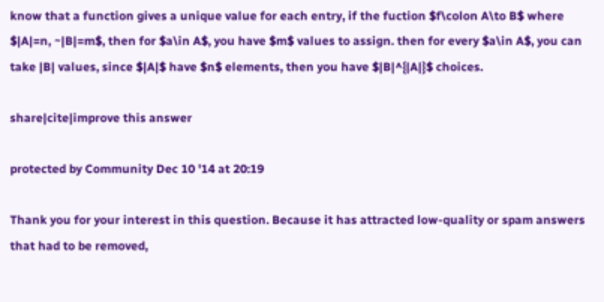know that a function gives a unique value for each entry, if the fuction $f\colon A\to B$ where $|A|=n, ~|B|=m$, then for $a\in A$, you have $m$ values to assign. then for every $a\in A$, you can take |B| values, since $|A|$ have $n$ elements, then you have $|B|^{|A|}$ choices.

share|cite|improve this answer

protected by Community Dec 10 '14 at 20:19

Thank you for your interest in this question. Because it has attracted low-quality or spam answers that had to be removed,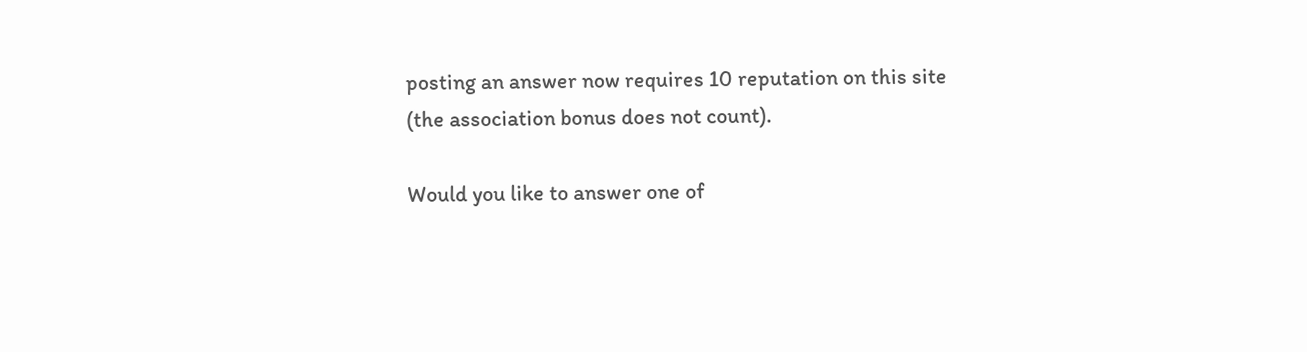posting an answer now requires 10 reputation on this site (the association bonus does not count).

Would you like to answer one of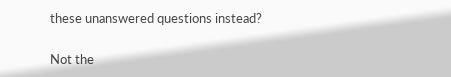these unanswered questions instead?

Not the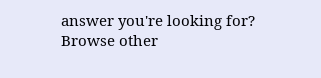answer you're looking for? Browse other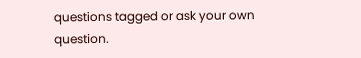questions tagged or ask your own question.